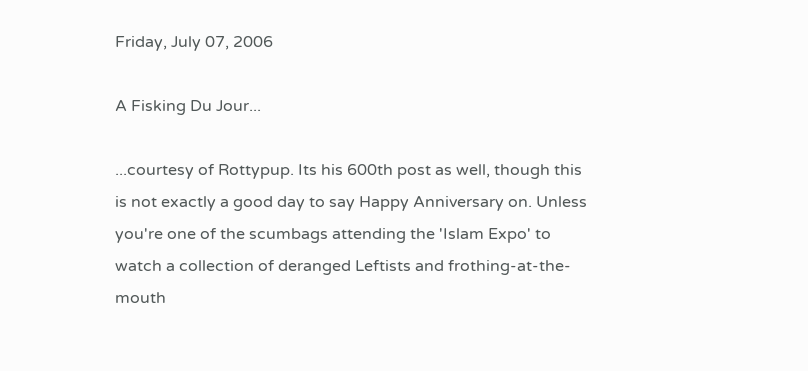Friday, July 07, 2006

A Fisking Du Jour...

...courtesy of Rottypup. Its his 600th post as well, though this is not exactly a good day to say Happy Anniversary on. Unless you're one of the scumbags attending the 'Islam Expo' to watch a collection of deranged Leftists and frothing-at-the-mouth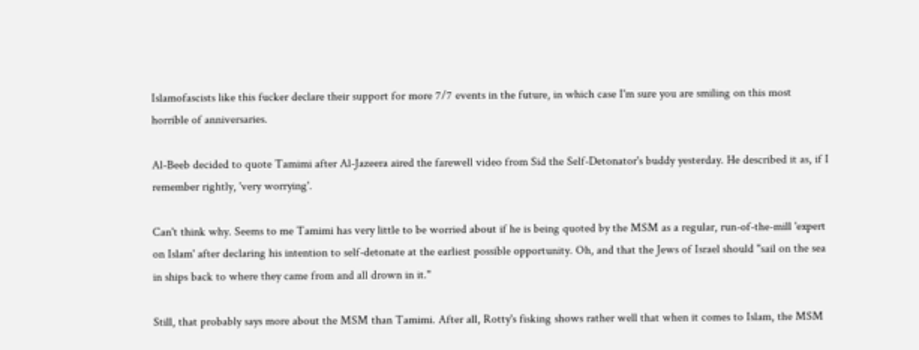Islamofascists like this fucker declare their support for more 7/7 events in the future, in which case I'm sure you are smiling on this most horrible of anniversaries.

Al-Beeb decided to quote Tamimi after Al-Jazeera aired the farewell video from Sid the Self-Detonator's buddy yesterday. He described it as, if I remember rightly, 'very worrying'.

Can't think why. Seems to me Tamimi has very little to be worried about if he is being quoted by the MSM as a regular, run-of-the-mill 'expert on Islam' after declaring his intention to self-detonate at the earliest possible opportunity. Oh, and that the Jews of Israel should "sail on the sea in ships back to where they came from and all drown in it."

Still, that probably says more about the MSM than Tamimi. After all, Rotty's fisking shows rather well that when it comes to Islam, the MSM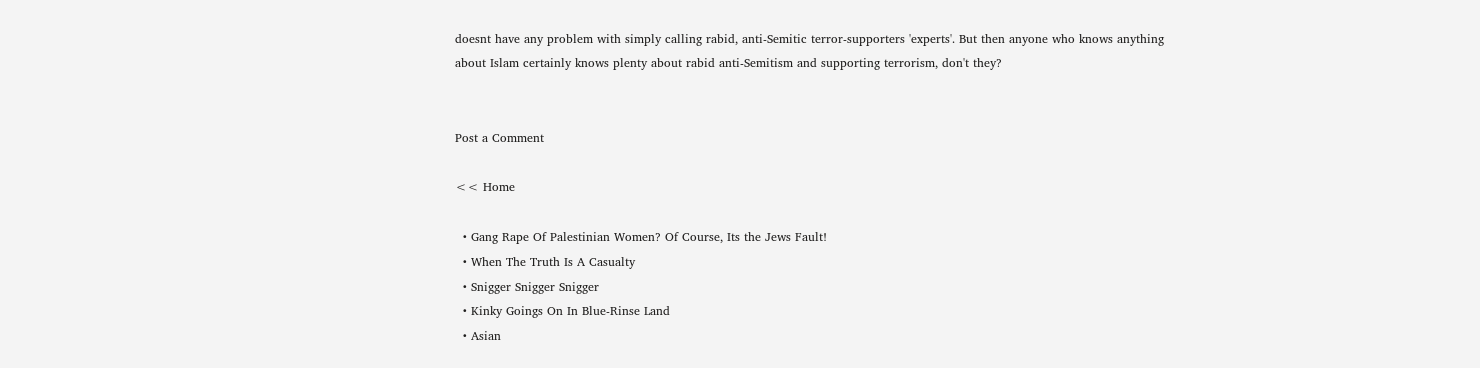doesnt have any problem with simply calling rabid, anti-Semitic terror-supporters 'experts'. But then anyone who knows anything about Islam certainly knows plenty about rabid anti-Semitism and supporting terrorism, don't they?


Post a Comment

<< Home

  • Gang Rape Of Palestinian Women? Of Course, Its the Jews Fault!
  • When The Truth Is A Casualty
  • Snigger Snigger Snigger
  • Kinky Goings On In Blue-Rinse Land
  • Asian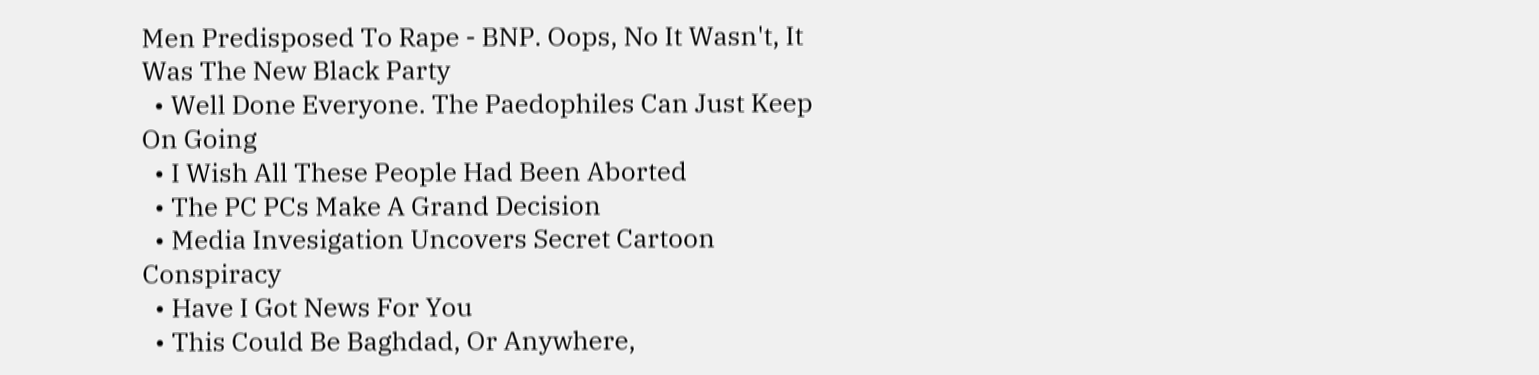Men Predisposed To Rape - BNP. Oops, No It Wasn't, It Was The New Black Party
  • Well Done Everyone. The Paedophiles Can Just Keep On Going
  • I Wish All These People Had Been Aborted
  • The PC PCs Make A Grand Decision
  • Media Invesigation Uncovers Secret Cartoon Conspiracy
  • Have I Got News For You
  • This Could Be Baghdad, Or Anywhere,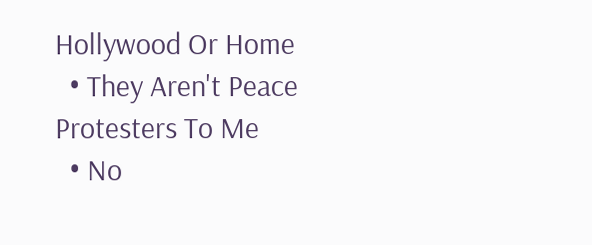Hollywood Or Home
  • They Aren't Peace Protesters To Me
  • No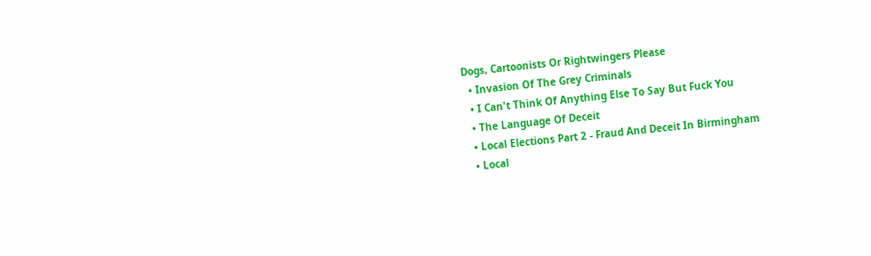Dogs, Cartoonists Or Rightwingers Please
  • Invasion Of The Grey Criminals
  • I Can't Think Of Anything Else To Say But Fuck You
  • The Language Of Deceit
  • Local Elections Part 2 - Fraud And Deceit In Birmingham
  • Local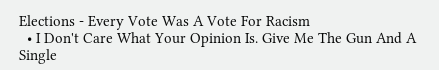Elections - Every Vote Was A Vote For Racism
  • I Don't Care What Your Opinion Is. Give Me The Gun And A Single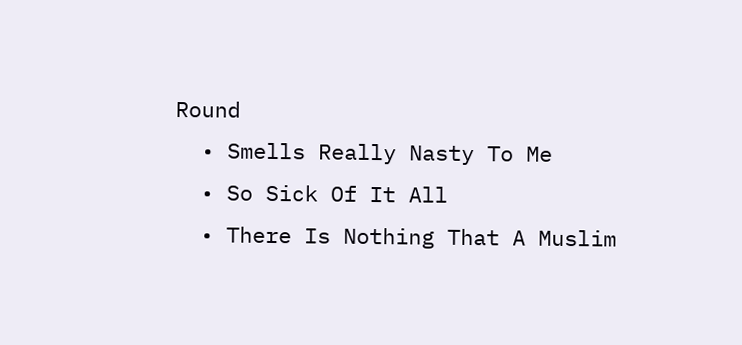Round
  • Smells Really Nasty To Me
  • So Sick Of It All
  • There Is Nothing That A Muslim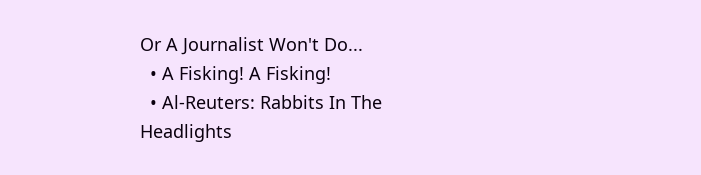Or A Journalist Won't Do...
  • A Fisking! A Fisking!
  • Al-Reuters: Rabbits In The Headlights